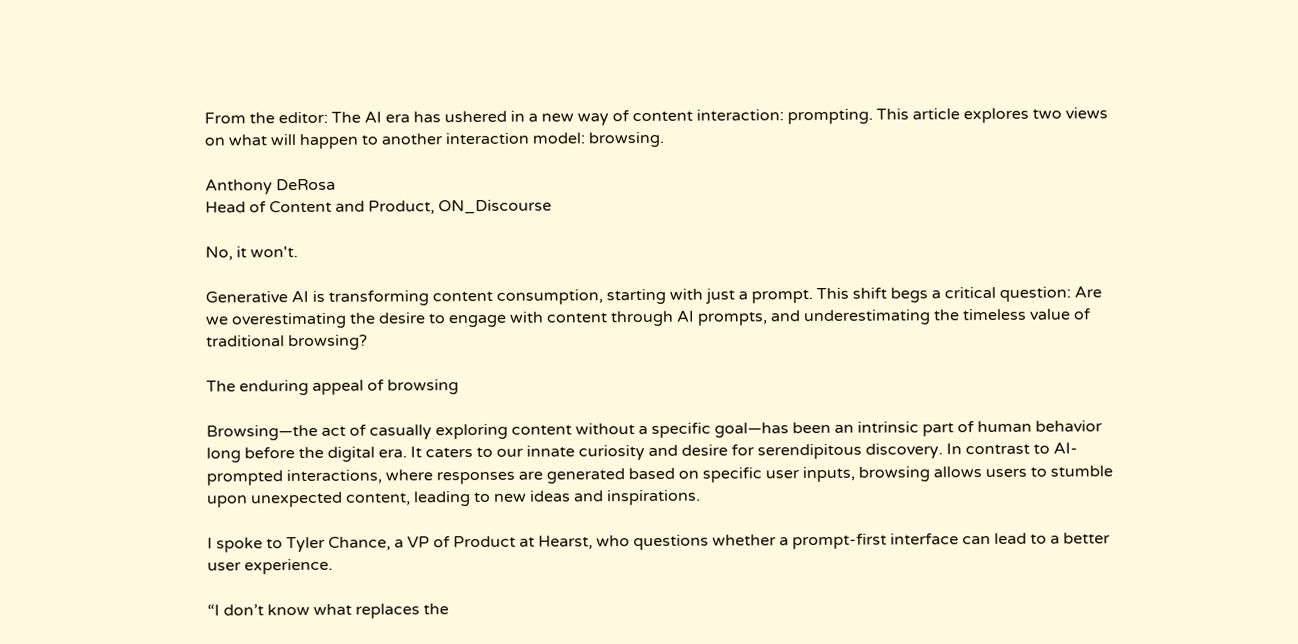From the editor: The AI era has ushered in a new way of content interaction: prompting. This article explores two views on what will happen to another interaction model: browsing.

Anthony DeRosa
Head of Content and Product, ON_Discourse

No, it won't.

Generative AI is transforming content consumption, starting with just a prompt. This shift begs a critical question: Are we overestimating the desire to engage with content through AI prompts, and underestimating the timeless value of traditional browsing?

The enduring appeal of browsing

Browsing—the act of casually exploring content without a specific goal—has been an intrinsic part of human behavior long before the digital era. It caters to our innate curiosity and desire for serendipitous discovery. In contrast to AI-prompted interactions, where responses are generated based on specific user inputs, browsing allows users to stumble upon unexpected content, leading to new ideas and inspirations.

I spoke to Tyler Chance, a VP of Product at Hearst, who questions whether a prompt-first interface can lead to a better user experience.

“I don’t know what replaces the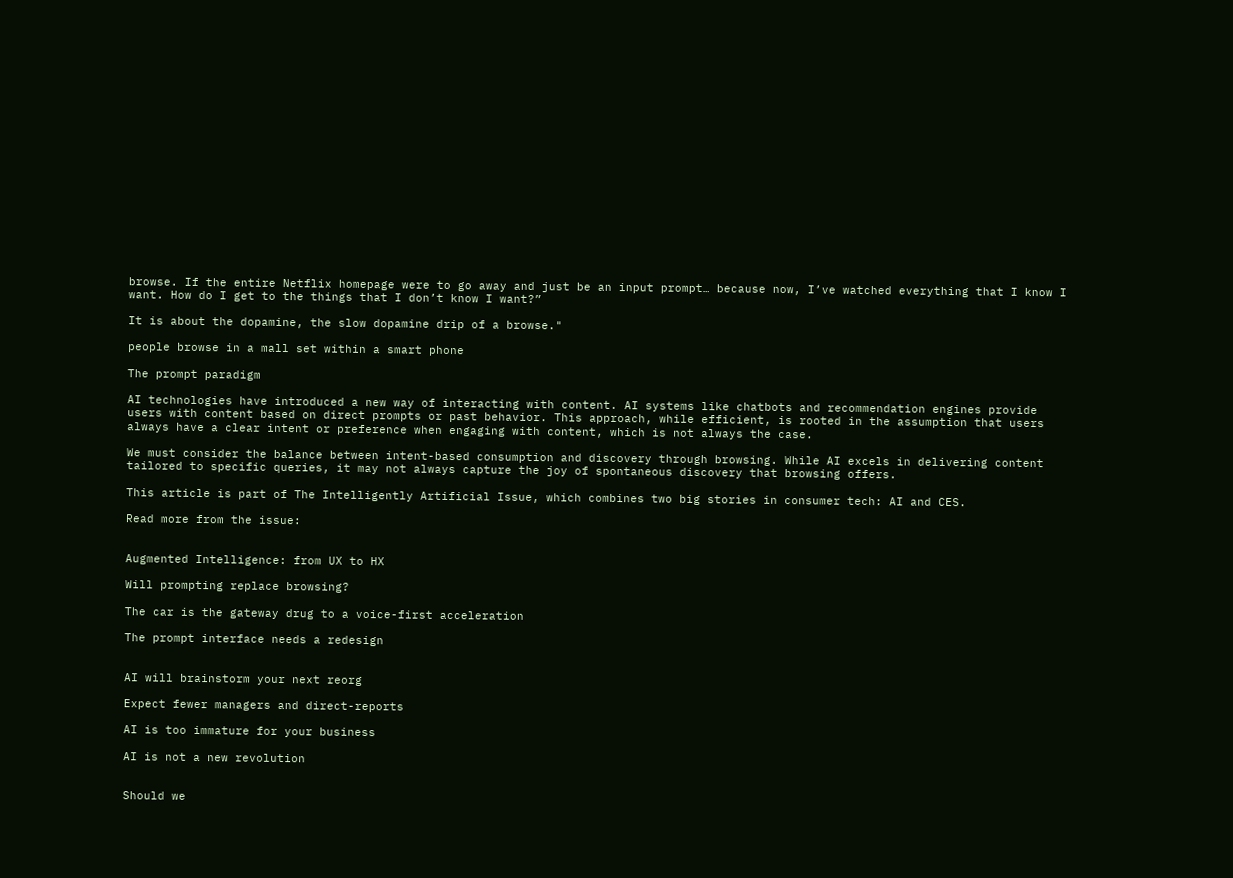browse. If the entire Netflix homepage were to go away and just be an input prompt… because now, I’ve watched everything that I know I want. How do I get to the things that I don’t know I want?”

It is about the dopamine, the slow dopamine drip of a browse."

people browse in a mall set within a smart phone

The prompt paradigm

AI technologies have introduced a new way of interacting with content. AI systems like chatbots and recommendation engines provide users with content based on direct prompts or past behavior. This approach, while efficient, is rooted in the assumption that users always have a clear intent or preference when engaging with content, which is not always the case.

We must consider the balance between intent-based consumption and discovery through browsing. While AI excels in delivering content tailored to specific queries, it may not always capture the joy of spontaneous discovery that browsing offers.

This article is part of The Intelligently Artificial Issue, which combines two big stories in consumer tech: AI and CES.

Read more from the issue:


Augmented Intelligence: from UX to HX

Will prompting replace browsing?

The car is the gateway drug to a voice-first acceleration

The prompt interface needs a redesign


AI will brainstorm your next reorg

Expect fewer managers and direct-reports

AI is too immature for your business

AI is not a new revolution


Should we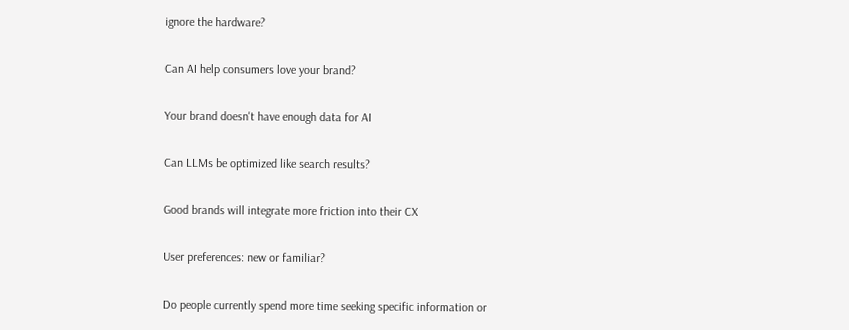ignore the hardware?

Can AI help consumers love your brand?

Your brand doesn't have enough data for AI

Can LLMs be optimized like search results?

Good brands will integrate more friction into their CX

User preferences: new or familiar?

Do people currently spend more time seeking specific information or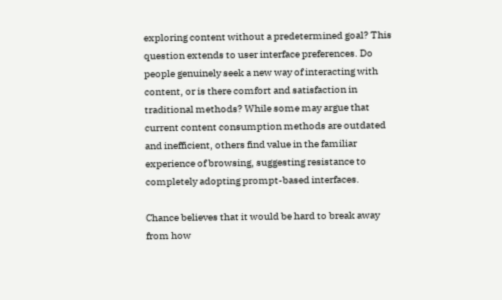exploring content without a predetermined goal? This question extends to user interface preferences. Do people genuinely seek a new way of interacting with content, or is there comfort and satisfaction in traditional methods? While some may argue that current content consumption methods are outdated and inefficient, others find value in the familiar experience of browsing, suggesting resistance to completely adopting prompt-based interfaces.

Chance believes that it would be hard to break away from how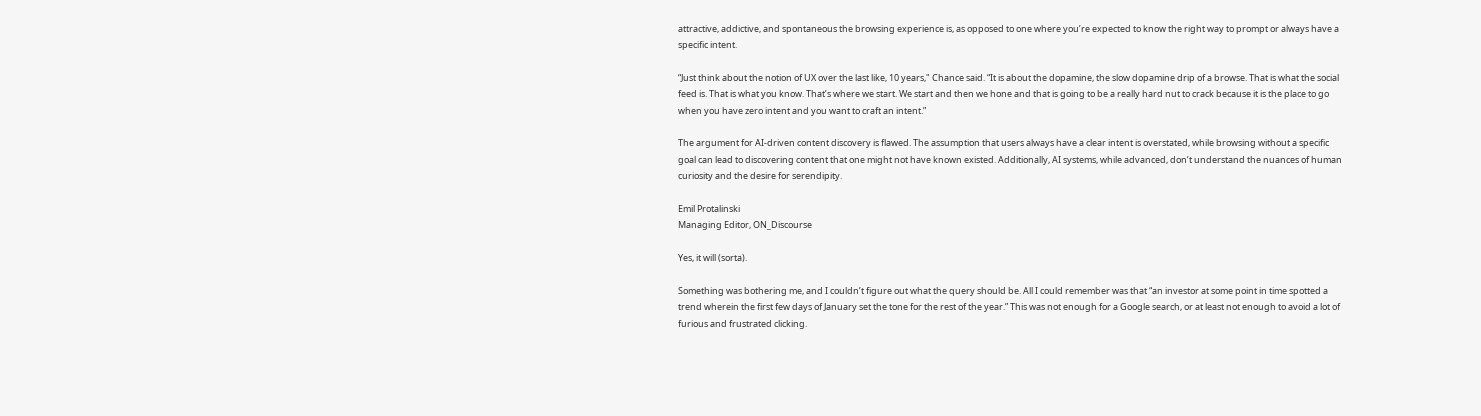attractive, addictive, and spontaneous the browsing experience is, as opposed to one where you’re expected to know the right way to prompt or always have a specific intent.

“Just think about the notion of UX over the last like, 10 years," Chance said. “It is about the dopamine, the slow dopamine drip of a browse. That is what the social feed is. That is what you know. That’s where we start. We start and then we hone and that is going to be a really hard nut to crack because it is the place to go when you have zero intent and you want to craft an intent.”

The argument for AI-driven content discovery is flawed. The assumption that users always have a clear intent is overstated, while browsing without a specific goal can lead to discovering content that one might not have known existed. Additionally, AI systems, while advanced, don’t understand the nuances of human curiosity and the desire for serendipity.

Emil Protalinski
Managing Editor, ON_Discourse

Yes, it will (sorta).

Something was bothering me, and I couldn’t figure out what the query should be. All I could remember was that “an investor at some point in time spotted a trend wherein the first few days of January set the tone for the rest of the year.” This was not enough for a Google search, or at least not enough to avoid a lot of furious and frustrated clicking.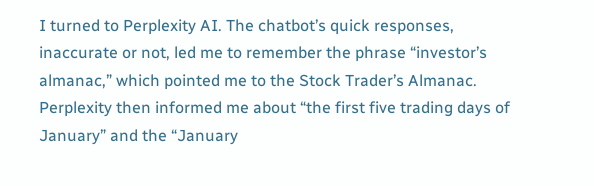I turned to Perplexity AI. The chatbot’s quick responses, inaccurate or not, led me to remember the phrase “investor’s almanac,” which pointed me to the Stock Trader’s Almanac. Perplexity then informed me about “the first five trading days of January” and the “January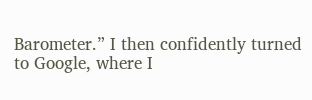Barometer.” I then confidently turned to Google, where I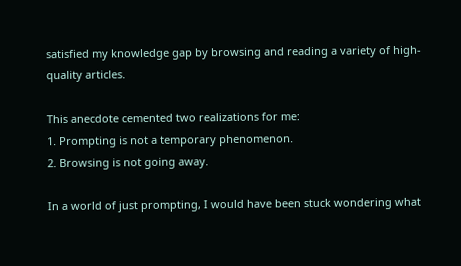satisfied my knowledge gap by browsing and reading a variety of high-quality articles.

This anecdote cemented two realizations for me:
1. Prompting is not a temporary phenomenon.
2. Browsing is not going away.

In a world of just prompting, I would have been stuck wondering what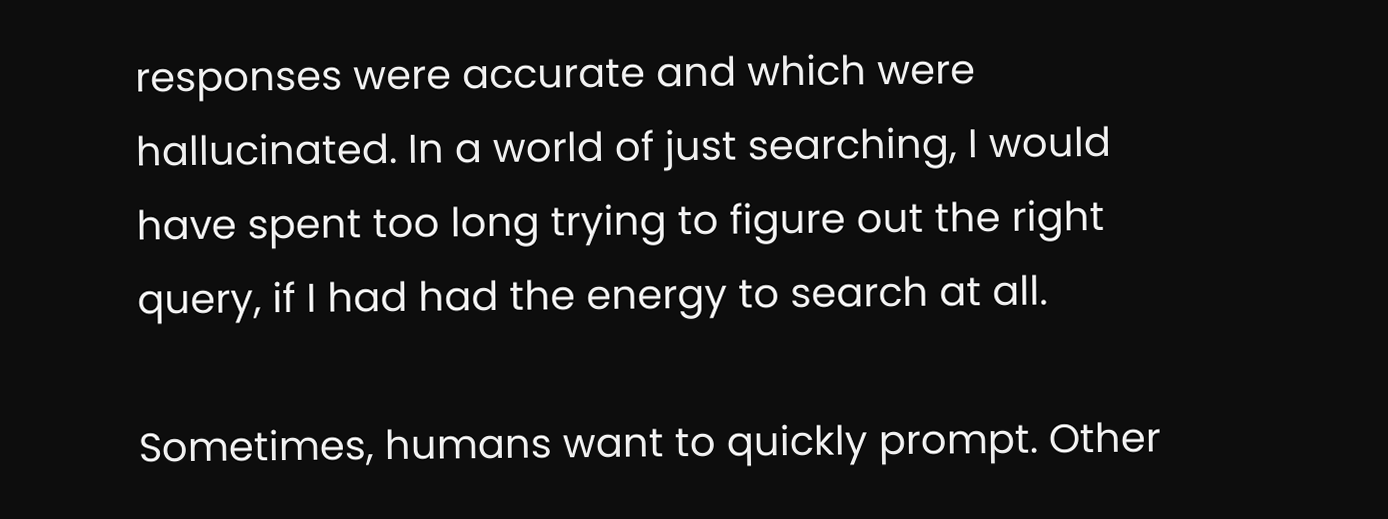responses were accurate and which were hallucinated. In a world of just searching, I would have spent too long trying to figure out the right query, if I had had the energy to search at all.

Sometimes, humans want to quickly prompt. Other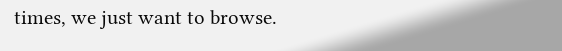times, we just want to browse.